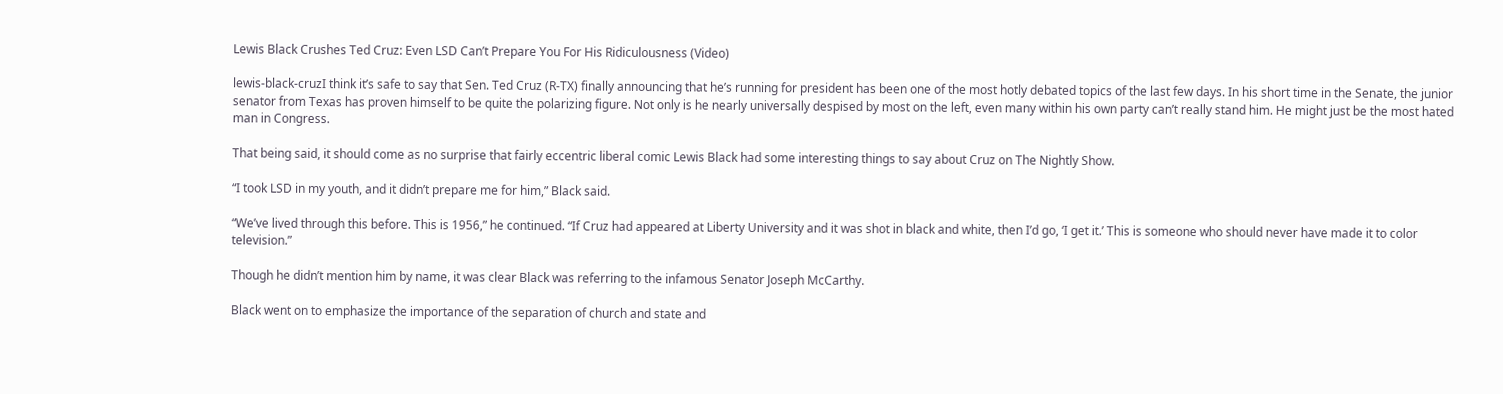Lewis Black Crushes Ted Cruz: Even LSD Can’t Prepare You For His Ridiculousness (Video)

lewis-black-cruzI think it’s safe to say that Sen. Ted Cruz (R-TX) finally announcing that he’s running for president has been one of the most hotly debated topics of the last few days. In his short time in the Senate, the junior senator from Texas has proven himself to be quite the polarizing figure. Not only is he nearly universally despised by most on the left, even many within his own party can’t really stand him. He might just be the most hated man in Congress.

That being said, it should come as no surprise that fairly eccentric liberal comic Lewis Black had some interesting things to say about Cruz on The Nightly Show.

“I took LSD in my youth, and it didn’t prepare me for him,” Black said.

“We’ve lived through this before. This is 1956,” he continued. “If Cruz had appeared at Liberty University and it was shot in black and white, then I’d go, ‘I get it.’ This is someone who should never have made it to color television.”

Though he didn’t mention him by name, it was clear Black was referring to the infamous Senator Joseph McCarthy.

Black went on to emphasize the importance of the separation of church and state and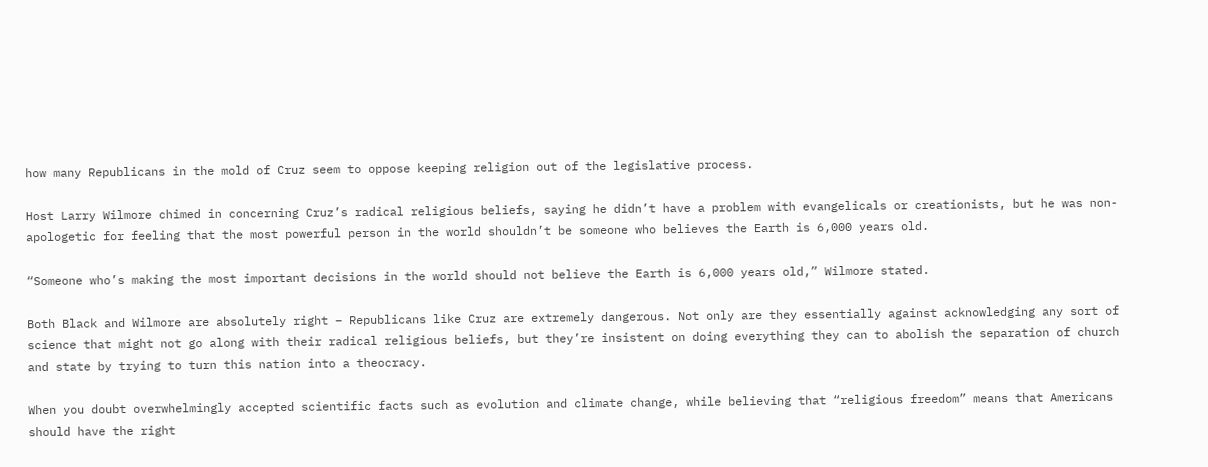how many Republicans in the mold of Cruz seem to oppose keeping religion out of the legislative process.

Host Larry Wilmore chimed in concerning Cruz’s radical religious beliefs, saying he didn’t have a problem with evangelicals or creationists, but he was non-apologetic for feeling that the most powerful person in the world shouldn’t be someone who believes the Earth is 6,000 years old.

“Someone who’s making the most important decisions in the world should not believe the Earth is 6,000 years old,” Wilmore stated.

Both Black and Wilmore are absolutely right – Republicans like Cruz are extremely dangerous. Not only are they essentially against acknowledging any sort of science that might not go along with their radical religious beliefs, but they’re insistent on doing everything they can to abolish the separation of church and state by trying to turn this nation into a theocracy.

When you doubt overwhelmingly accepted scientific facts such as evolution and climate change, while believing that “religious freedom” means that Americans should have the right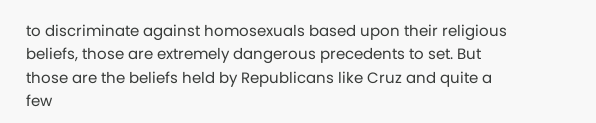to discriminate against homosexuals based upon their religious beliefs, those are extremely dangerous precedents to set. But those are the beliefs held by Republicans like Cruz and quite a few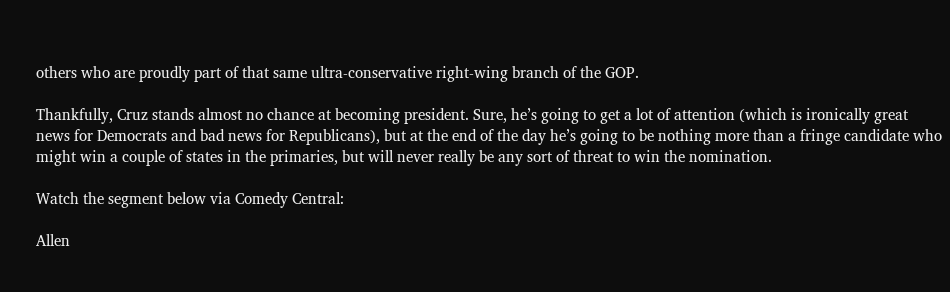others who are proudly part of that same ultra-conservative right-wing branch of the GOP.

Thankfully, Cruz stands almost no chance at becoming president. Sure, he’s going to get a lot of attention (which is ironically great news for Democrats and bad news for Republicans), but at the end of the day he’s going to be nothing more than a fringe candidate who might win a couple of states in the primaries, but will never really be any sort of threat to win the nomination.

Watch the segment below via Comedy Central:

Allen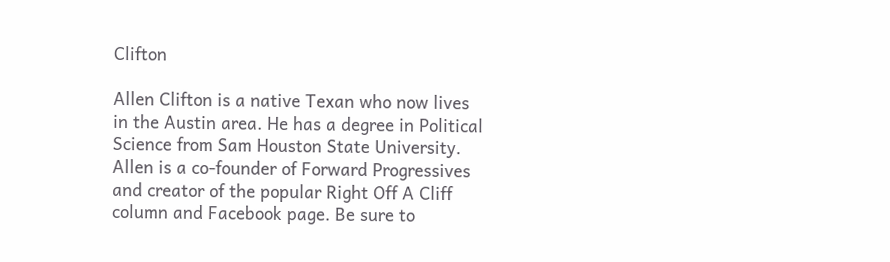Clifton

Allen Clifton is a native Texan who now lives in the Austin area. He has a degree in Political Science from Sam Houston State University. Allen is a co-founder of Forward Progressives and creator of the popular Right Off A Cliff column and Facebook page. Be sure to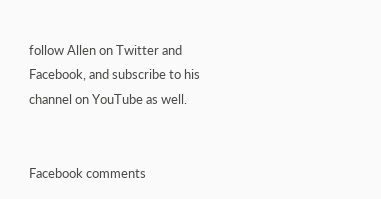follow Allen on Twitter and Facebook, and subscribe to his channel on YouTube as well.


Facebook comments